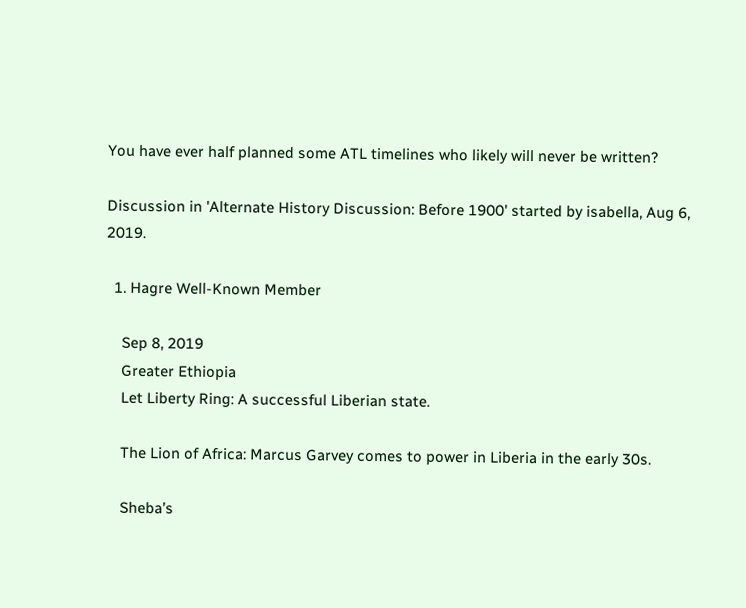You have ever half planned some ATL timelines who likely will never be written?

Discussion in 'Alternate History Discussion: Before 1900' started by isabella, Aug 6, 2019.

  1. Hagre Well-Known Member

    Sep 8, 2019
    Greater Ethiopia
    Let Liberty Ring: A successful Liberian state.

    The Lion of Africa: Marcus Garvey comes to power in Liberia in the early 30s.

    Sheba’s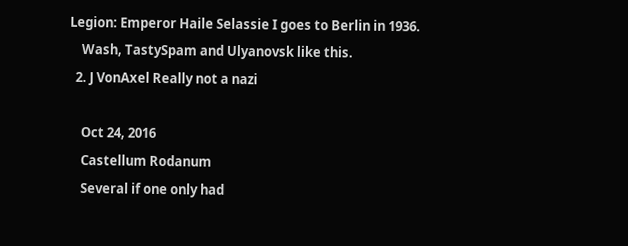Legion: Emperor Haile Selassie I goes to Berlin in 1936.
    Wash, TastySpam and Ulyanovsk like this.
  2. J VonAxel Really not a nazi

    Oct 24, 2016
    Castellum Rodanum
    Several if one only had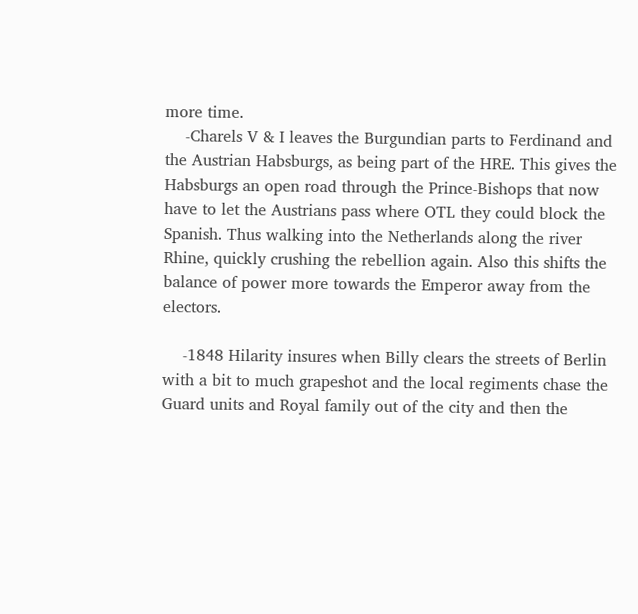more time.
    -Charels V & I leaves the Burgundian parts to Ferdinand and the Austrian Habsburgs, as being part of the HRE. This gives the Habsburgs an open road through the Prince-Bishops that now have to let the Austrians pass where OTL they could block the Spanish. Thus walking into the Netherlands along the river Rhine, quickly crushing the rebellion again. Also this shifts the balance of power more towards the Emperor away from the electors.

    -1848 Hilarity insures when Billy clears the streets of Berlin with a bit to much grapeshot and the local regiments chase the Guard units and Royal family out of the city and then the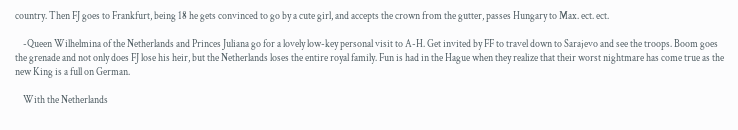country. Then FJ goes to Frankfurt, being 18 he gets convinced to go by a cute girl, and accepts the crown from the gutter, passes Hungary to Max. ect. ect.

    -Queen Wilhelmina of the Netherlands and Princes Juliana go for a lovely low-key personal visit to A-H. Get invited by FF to travel down to Sarajevo and see the troops. Boom goes the grenade and not only does FJ lose his heir, but the Netherlands loses the entire royal family. Fun is had in the Hague when they realize that their worst nightmare has come true as the new King is a full on German.

    With the Netherlands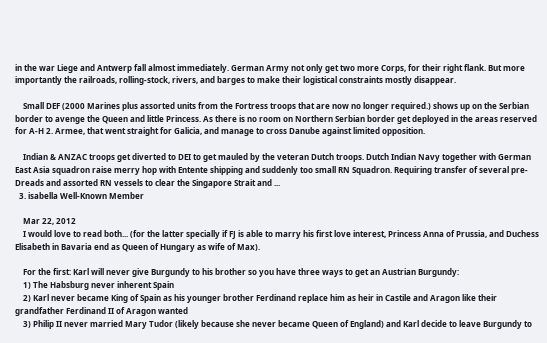in the war Liege and Antwerp fall almost immediately. German Army not only get two more Corps, for their right flank. But more importantly the railroads, rolling-stock, rivers, and barges to make their logistical constraints mostly disappear.

    Small DEF (2000 Marines plus assorted units from the Fortress troops that are now no longer required.) shows up on the Serbian border to avenge the Queen and little Princess. As there is no room on Northern Serbian border get deployed in the areas reserved for A-H 2. Armee, that went straight for Galicia, and manage to cross Danube against limited opposition.

    Indian & ANZAC troops get diverted to DEI to get mauled by the veteran Dutch troops. Dutch Indian Navy together with German East Asia squadron raise merry hop with Entente shipping and suddenly too small RN Squadron. Requiring transfer of several pre-Dreads and assorted RN vessels to clear the Singapore Strait and ...
  3. isabella Well-Known Member

    Mar 22, 2012
    I would love to read both... (for the latter specially if FJ is able to marry his first love interest, Princess Anna of Prussia, and Duchess Elisabeth in Bavaria end as Queen of Hungary as wife of Max).

    For the first: Karl will never give Burgundy to his brother so you have three ways to get an Austrian Burgundy:
    1) The Habsburg never inherent Spain
    2) Karl never became King of Spain as his younger brother Ferdinand replace him as heir in Castile and Aragon like their grandfather Ferdinand II of Aragon wanted
    3) Philip II never married Mary Tudor (likely because she never became Queen of England) and Karl decide to leave Burgundy to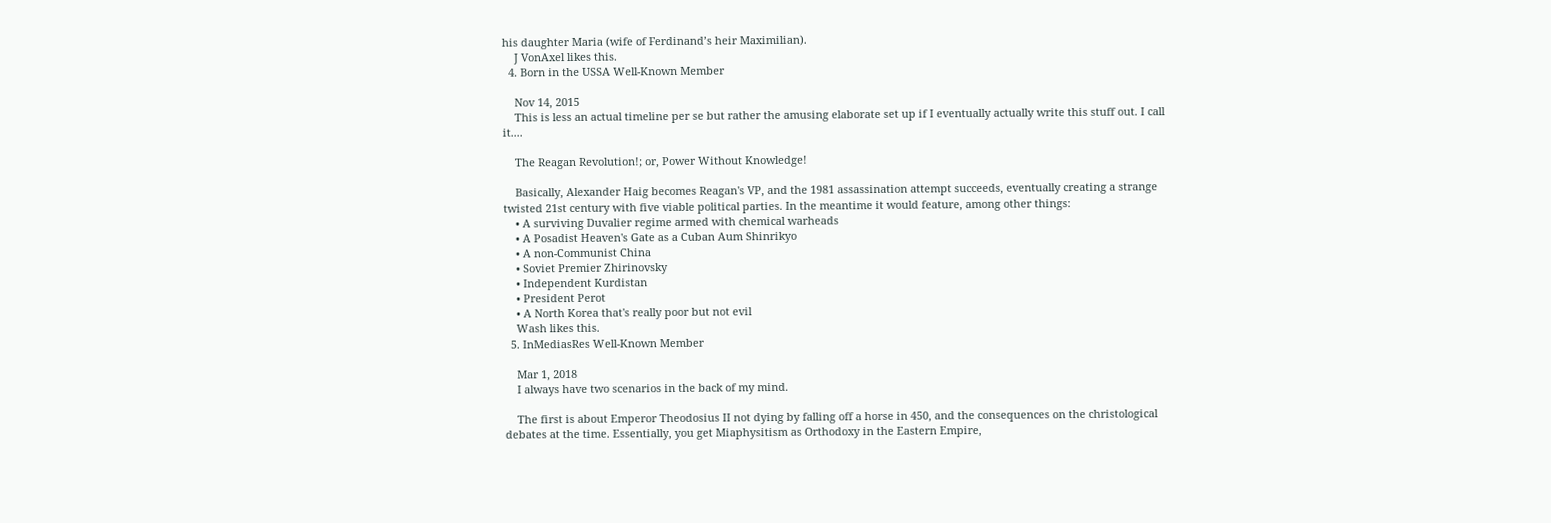his daughter Maria (wife of Ferdinand’s heir Maximilian).
    J VonAxel likes this.
  4. Born in the USSA Well-Known Member

    Nov 14, 2015
    This is less an actual timeline per se but rather the amusing elaborate set up if I eventually actually write this stuff out. I call it....

    The Reagan Revolution!; or, Power Without Knowledge!

    Basically, Alexander Haig becomes Reagan's VP, and the 1981 assassination attempt succeeds, eventually creating a strange twisted 21st century with five viable political parties. In the meantime it would feature, among other things:
    • A surviving Duvalier regime armed with chemical warheads
    • A Posadist Heaven's Gate as a Cuban Aum Shinrikyo
    • A non-Communist China
    • Soviet Premier Zhirinovsky
    • Independent Kurdistan
    • President Perot
    • A North Korea that's really poor but not evil
    Wash likes this.
  5. InMediasRes Well-Known Member

    Mar 1, 2018
    I always have two scenarios in the back of my mind.

    The first is about Emperor Theodosius II not dying by falling off a horse in 450, and the consequences on the christological debates at the time. Essentially, you get Miaphysitism as Orthodoxy in the Eastern Empire,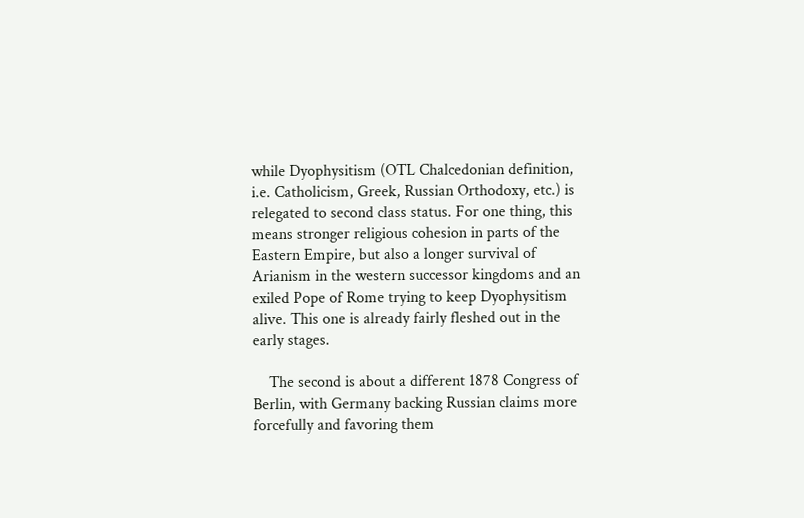while Dyophysitism (OTL Chalcedonian definition, i.e. Catholicism, Greek, Russian Orthodoxy, etc.) is relegated to second class status. For one thing, this means stronger religious cohesion in parts of the Eastern Empire, but also a longer survival of Arianism in the western successor kingdoms and an exiled Pope of Rome trying to keep Dyophysitism alive. This one is already fairly fleshed out in the early stages.

    The second is about a different 1878 Congress of Berlin, with Germany backing Russian claims more forcefully and favoring them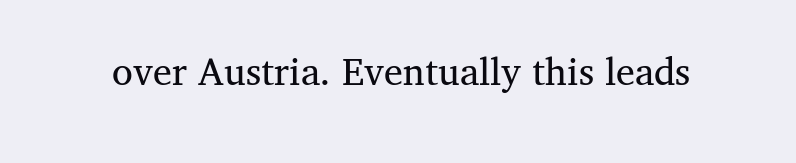over Austria. Eventually this leads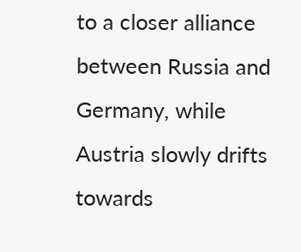to a closer alliance between Russia and Germany, while Austria slowly drifts towards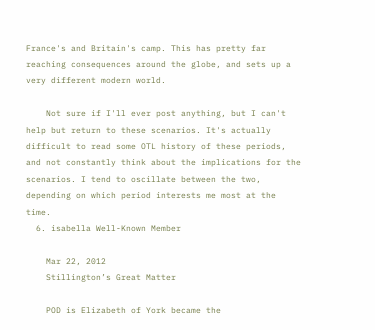France's and Britain's camp. This has pretty far reaching consequences around the globe, and sets up a very different modern world.

    Not sure if I'll ever post anything, but I can't help but return to these scenarios. It's actually difficult to read some OTL history of these periods, and not constantly think about the implications for the scenarios. I tend to oscillate between the two, depending on which period interests me most at the time.
  6. isabella Well-Known Member

    Mar 22, 2012
    Stillington’s Great Matter

    POD is Elizabeth of York became the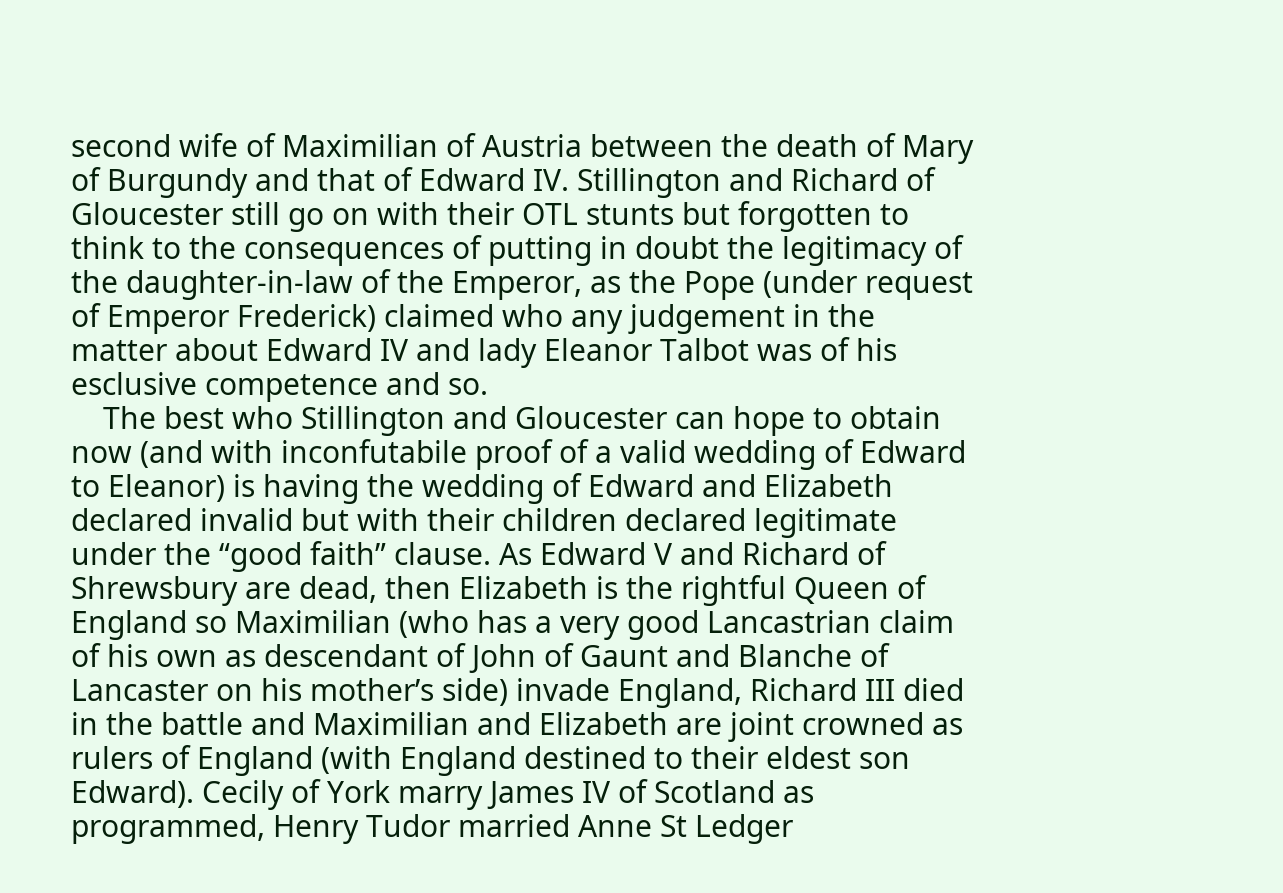second wife of Maximilian of Austria between the death of Mary of Burgundy and that of Edward IV. Stillington and Richard of Gloucester still go on with their OTL stunts but forgotten to think to the consequences of putting in doubt the legitimacy of the daughter-in-law of the Emperor, as the Pope (under request of Emperor Frederick) claimed who any judgement in the matter about Edward IV and lady Eleanor Talbot was of his esclusive competence and so.
    The best who Stillington and Gloucester can hope to obtain now (and with inconfutabile proof of a valid wedding of Edward to Eleanor) is having the wedding of Edward and Elizabeth declared invalid but with their children declared legitimate under the “good faith” clause. As Edward V and Richard of Shrewsbury are dead, then Elizabeth is the rightful Queen of England so Maximilian (who has a very good Lancastrian claim of his own as descendant of John of Gaunt and Blanche of Lancaster on his mother’s side) invade England, Richard III died in the battle and Maximilian and Elizabeth are joint crowned as rulers of England (with England destined to their eldest son Edward). Cecily of York marry James IV of Scotland as programmed, Henry Tudor married Anne St Ledger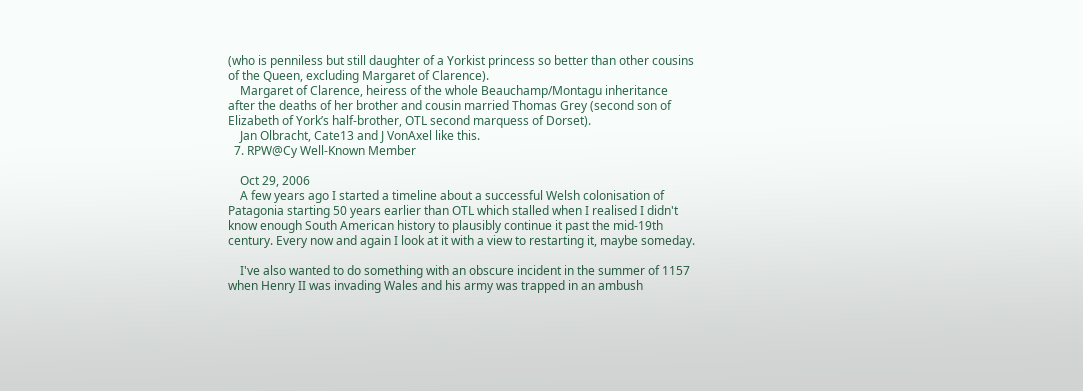(who is penniless but still daughter of a Yorkist princess so better than other cousins of the Queen, excluding Margaret of Clarence).
    Margaret of Clarence, heiress of the whole Beauchamp/Montagu inheritance after the deaths of her brother and cousin married Thomas Grey (second son of Elizabeth of York’s half-brother, OTL second marquess of Dorset).
    Jan Olbracht, Cate13 and J VonAxel like this.
  7. RPW@Cy Well-Known Member

    Oct 29, 2006
    A few years ago I started a timeline about a successful Welsh colonisation of Patagonia starting 50 years earlier than OTL which stalled when I realised I didn't know enough South American history to plausibly continue it past the mid-19th century. Every now and again I look at it with a view to restarting it, maybe someday.

    I've also wanted to do something with an obscure incident in the summer of 1157 when Henry II was invading Wales and his army was trapped in an ambush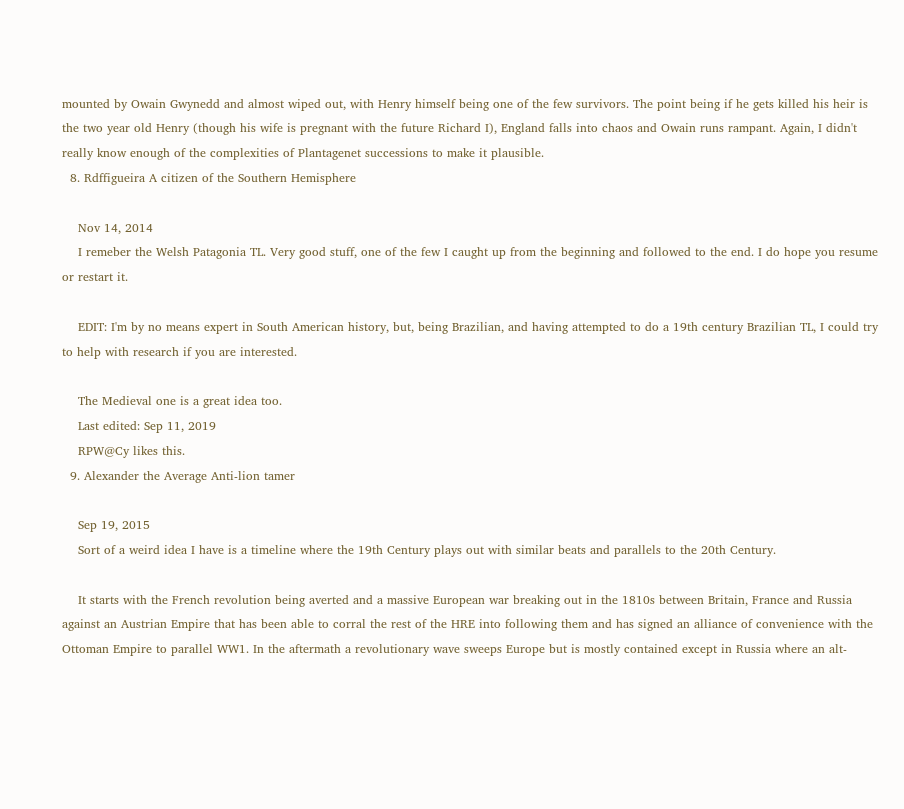mounted by Owain Gwynedd and almost wiped out, with Henry himself being one of the few survivors. The point being if he gets killed his heir is the two year old Henry (though his wife is pregnant with the future Richard I), England falls into chaos and Owain runs rampant. Again, I didn't really know enough of the complexities of Plantagenet successions to make it plausible.
  8. Rdffigueira A citizen of the Southern Hemisphere

    Nov 14, 2014
    I remeber the Welsh Patagonia TL. Very good stuff, one of the few I caught up from the beginning and followed to the end. I do hope you resume or restart it.

    EDIT: I'm by no means expert in South American history, but, being Brazilian, and having attempted to do a 19th century Brazilian TL, I could try to help with research if you are interested.

    The Medieval one is a great idea too.
    Last edited: Sep 11, 2019
    RPW@Cy likes this.
  9. Alexander the Average Anti-lion tamer

    Sep 19, 2015
    Sort of a weird idea I have is a timeline where the 19th Century plays out with similar beats and parallels to the 20th Century.

    It starts with the French revolution being averted and a massive European war breaking out in the 1810s between Britain, France and Russia against an Austrian Empire that has been able to corral the rest of the HRE into following them and has signed an alliance of convenience with the Ottoman Empire to parallel WW1. In the aftermath a revolutionary wave sweeps Europe but is mostly contained except in Russia where an alt-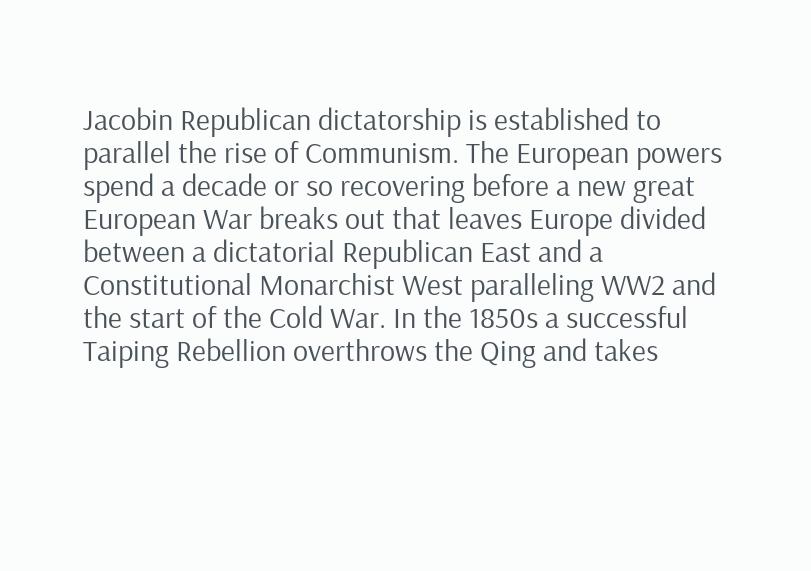Jacobin Republican dictatorship is established to parallel the rise of Communism. The European powers spend a decade or so recovering before a new great European War breaks out that leaves Europe divided between a dictatorial Republican East and a Constitutional Monarchist West paralleling WW2 and the start of the Cold War. In the 1850s a successful Taiping Rebellion overthrows the Qing and takes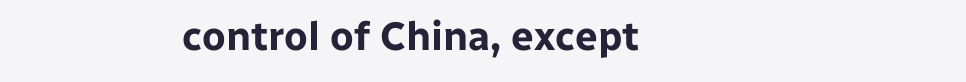control of China, except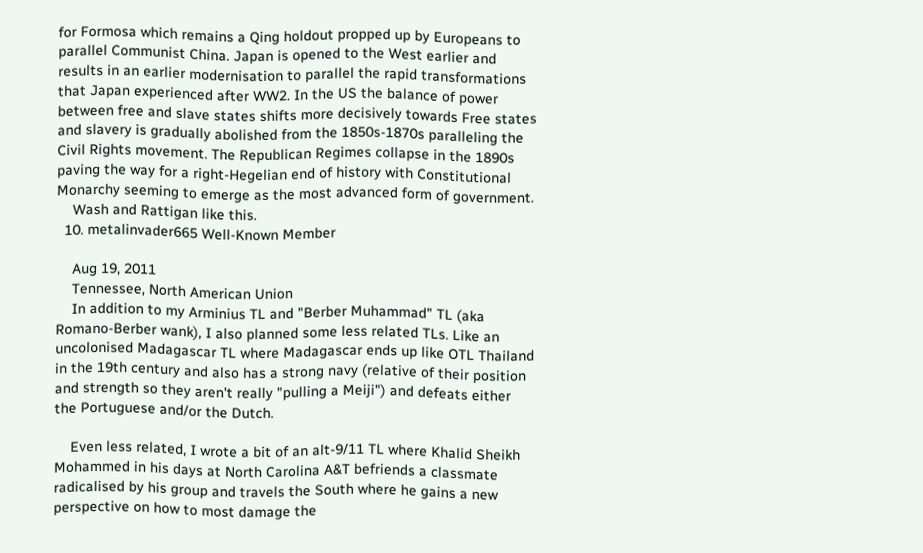for Formosa which remains a Qing holdout propped up by Europeans to parallel Communist China. Japan is opened to the West earlier and results in an earlier modernisation to parallel the rapid transformations that Japan experienced after WW2. In the US the balance of power between free and slave states shifts more decisively towards Free states and slavery is gradually abolished from the 1850s-1870s paralleling the Civil Rights movement. The Republican Regimes collapse in the 1890s paving the way for a right-Hegelian end of history with Constitutional Monarchy seeming to emerge as the most advanced form of government.
    Wash and Rattigan like this.
  10. metalinvader665 Well-Known Member

    Aug 19, 2011
    Tennessee, North American Union
    In addition to my Arminius TL and "Berber Muhammad" TL (aka Romano-Berber wank), I also planned some less related TLs. Like an uncolonised Madagascar TL where Madagascar ends up like OTL Thailand in the 19th century and also has a strong navy (relative of their position and strength so they aren't really "pulling a Meiji") and defeats either the Portuguese and/or the Dutch.

    Even less related, I wrote a bit of an alt-9/11 TL where Khalid Sheikh Mohammed in his days at North Carolina A&T befriends a classmate radicalised by his group and travels the South where he gains a new perspective on how to most damage the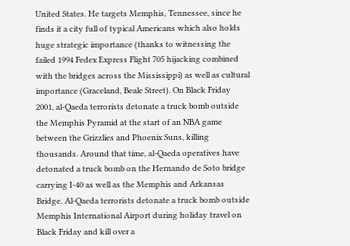United States. He targets Memphis, Tennessee, since he finds it a city full of typical Americans which also holds huge strategic importance (thanks to witnessing the failed 1994 Fedex Express Flight 705 hijacking combined with the bridges across the Mississippi) as well as cultural importance (Graceland, Beale Street). On Black Friday 2001, al-Qaeda terrorists detonate a truck bomb outside the Memphis Pyramid at the start of an NBA game between the Grizzlies and Phoenix Suns, killing thousands. Around that time, al-Qaeda operatives have detonated a truck bomb on the Hernando de Soto bridge carrying I-40 as well as the Memphis and Arkansas Bridge. Al-Qaeda terrorists detonate a truck bomb outside Memphis International Airport during holiday travel on Black Friday and kill over a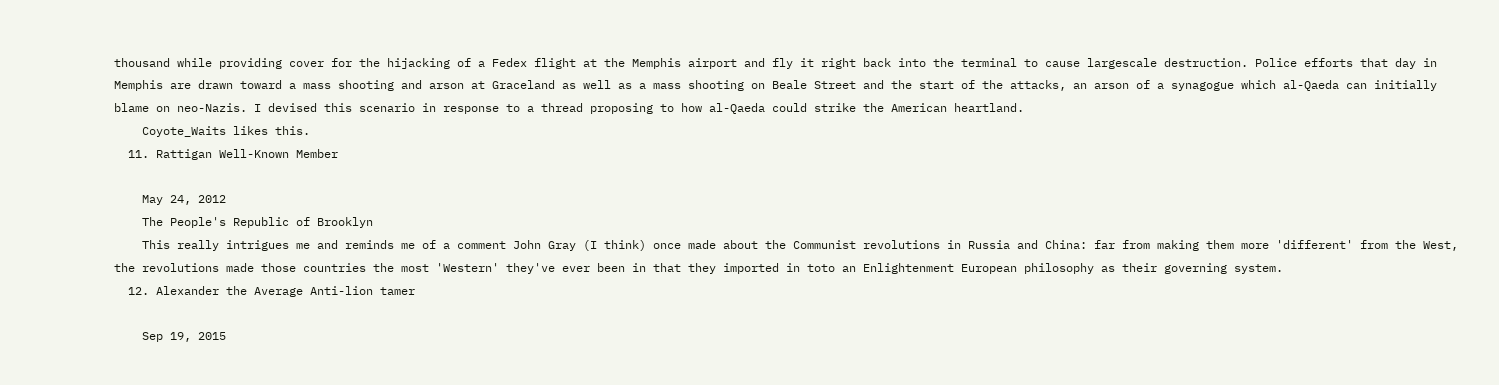thousand while providing cover for the hijacking of a Fedex flight at the Memphis airport and fly it right back into the terminal to cause largescale destruction. Police efforts that day in Memphis are drawn toward a mass shooting and arson at Graceland as well as a mass shooting on Beale Street and the start of the attacks, an arson of a synagogue which al-Qaeda can initially blame on neo-Nazis. I devised this scenario in response to a thread proposing to how al-Qaeda could strike the American heartland.
    Coyote_Waits likes this.
  11. Rattigan Well-Known Member

    May 24, 2012
    The People's Republic of Brooklyn
    This really intrigues me and reminds me of a comment John Gray (I think) once made about the Communist revolutions in Russia and China: far from making them more 'different' from the West, the revolutions made those countries the most 'Western' they've ever been in that they imported in toto an Enlightenment European philosophy as their governing system.
  12. Alexander the Average Anti-lion tamer

    Sep 19, 2015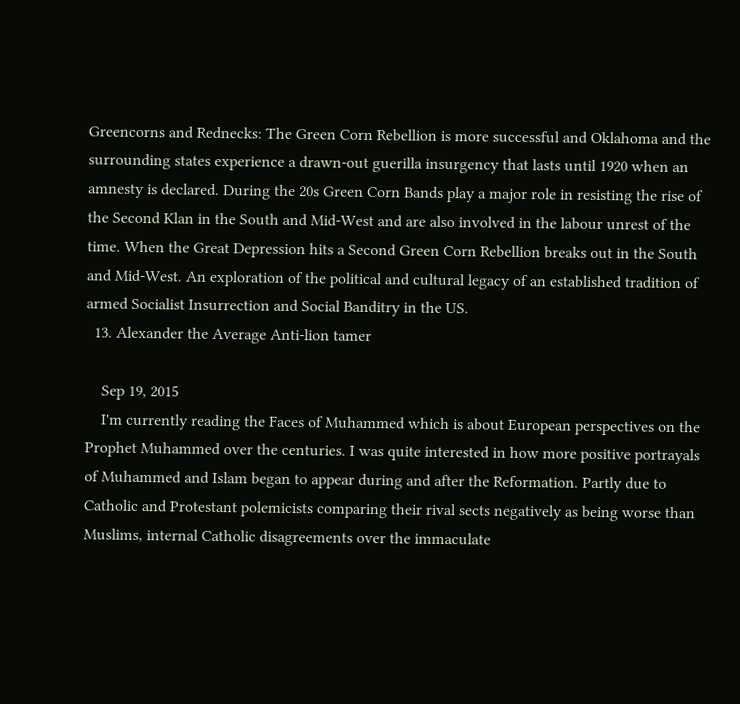Greencorns and Rednecks: The Green Corn Rebellion is more successful and Oklahoma and the surrounding states experience a drawn-out guerilla insurgency that lasts until 1920 when an amnesty is declared. During the 20s Green Corn Bands play a major role in resisting the rise of the Second Klan in the South and Mid-West and are also involved in the labour unrest of the time. When the Great Depression hits a Second Green Corn Rebellion breaks out in the South and Mid-West. An exploration of the political and cultural legacy of an established tradition of armed Socialist Insurrection and Social Banditry in the US.
  13. Alexander the Average Anti-lion tamer

    Sep 19, 2015
    I'm currently reading the Faces of Muhammed which is about European perspectives on the Prophet Muhammed over the centuries. I was quite interested in how more positive portrayals of Muhammed and Islam began to appear during and after the Reformation. Partly due to Catholic and Protestant polemicists comparing their rival sects negatively as being worse than Muslims, internal Catholic disagreements over the immaculate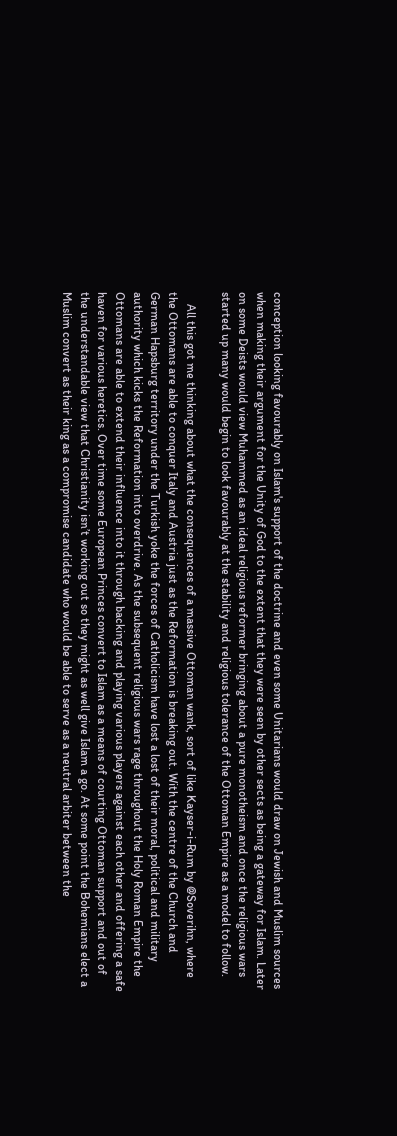conception looking favourably on Islam's support of the doctrine and even some Unitarians would draw on Jewish and Muslim sources when making their argument for the Unity of God to the extent that they were seen by other sects as being a gateway for Islam. Later on some Deists would view Muhammed as an ideal religious reformer bringing about a pure monotheism and once the religious wars started up many would begin to look favourably at the stability and religious tolerance of the Ottoman Empire as a model to follow.

    All this got me thinking about what the consequences of a massive Ottoman wank, sort of like Kayser-i-Rum by @Soverihn, where the Ottomans are able to conquer Italy and Austria just as the Reformation is breaking out. With the centre of the Church and German Hapsburg territory under the Turkish yoke the forces of Catholicism have lost a lost of their moral, political and military authority which kicks the Reformation into overdrive. As the subsequent religious wars rage throughout the Holy Roman Empire the Ottomans are able to extend their influence into it through backing and playing various players against each other and offering a safe haven for various heretics. Over time some European Princes convert to Islam as a means of courting Ottoman support and out of the understandable view that Christianity isn’t working out so they might as well give Islam a go. At some point the Bohemians elect a Muslim convert as their king as a compromise candidate who would be able to serve as a neutral arbiter between the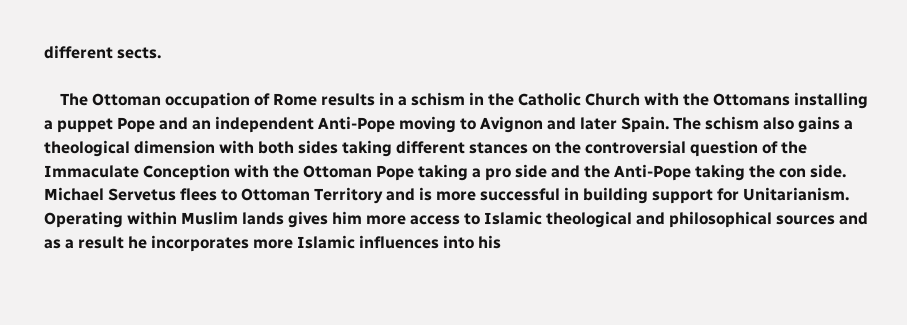different sects.

    The Ottoman occupation of Rome results in a schism in the Catholic Church with the Ottomans installing a puppet Pope and an independent Anti-Pope moving to Avignon and later Spain. The schism also gains a theological dimension with both sides taking different stances on the controversial question of the Immaculate Conception with the Ottoman Pope taking a pro side and the Anti-Pope taking the con side. Michael Servetus flees to Ottoman Territory and is more successful in building support for Unitarianism. Operating within Muslim lands gives him more access to Islamic theological and philosophical sources and as a result he incorporates more Islamic influences into his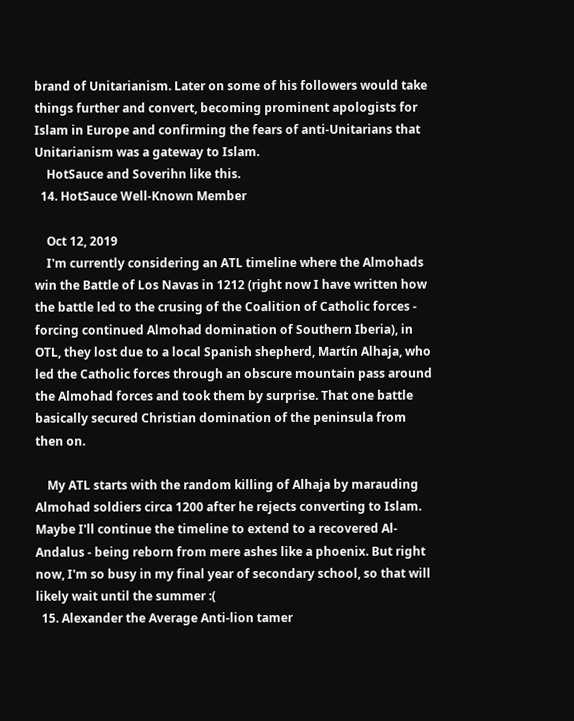brand of Unitarianism. Later on some of his followers would take things further and convert, becoming prominent apologists for Islam in Europe and confirming the fears of anti-Unitarians that Unitarianism was a gateway to Islam.
    HotSauce and Soverihn like this.
  14. HotSauce Well-Known Member

    Oct 12, 2019
    I'm currently considering an ATL timeline where the Almohads win the Battle of Los Navas in 1212 (right now I have written how the battle led to the crusing of the Coalition of Catholic forces - forcing continued Almohad domination of Southern Iberia), in OTL, they lost due to a local Spanish shepherd, Martín Alhaja, who led the Catholic forces through an obscure mountain pass around the Almohad forces and took them by surprise. That one battle basically secured Christian domination of the peninsula from then on.

    My ATL starts with the random killing of Alhaja by marauding Almohad soldiers circa 1200 after he rejects converting to Islam. Maybe I'll continue the timeline to extend to a recovered Al-Andalus - being reborn from mere ashes like a phoenix. But right now, I'm so busy in my final year of secondary school, so that will likely wait until the summer :(
  15. Alexander the Average Anti-lion tamer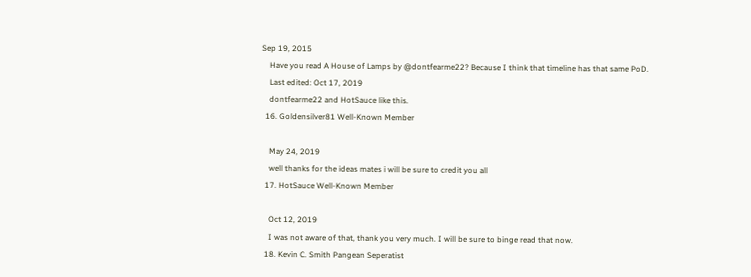Sep 19, 2015
    Have you read A House of Lamps by @dontfearme22? Because I think that timeline has that same PoD.
    Last edited: Oct 17, 2019
    dontfearme22 and HotSauce like this.
  16. Goldensilver81 Well-Known Member

    May 24, 2019
    well thanks for the ideas mates i will be sure to credit you all
  17. HotSauce Well-Known Member

    Oct 12, 2019
    I was not aware of that, thank you very much. I will be sure to binge read that now.
  18. Kevin C. Smith Pangean Seperatist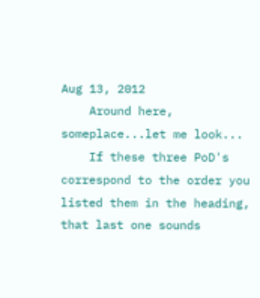Aug 13, 2012
    Around here, someplace...let me look...
    If these three PoD's correspond to the order you listed them in the heading, that last one sounds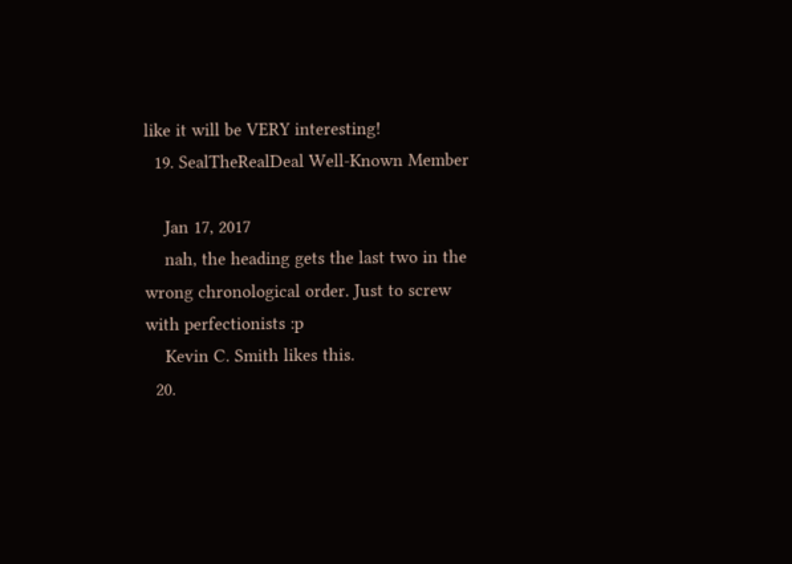like it will be VERY interesting!
  19. SealTheRealDeal Well-Known Member

    Jan 17, 2017
    nah, the heading gets the last two in the wrong chronological order. Just to screw with perfectionists :p
    Kevin C. Smith likes this.
  20.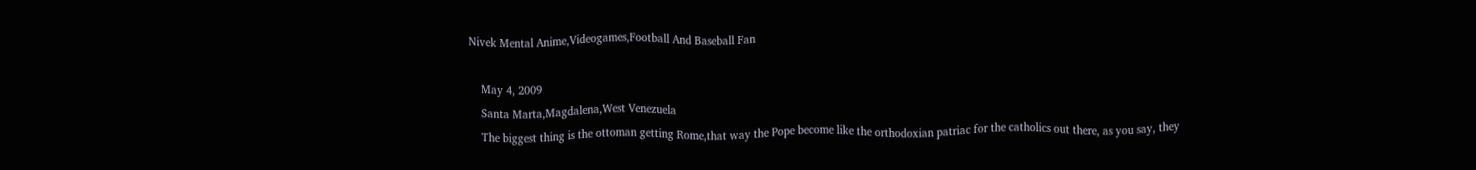Nivek Mental Anime,Videogames,Football And Baseball Fan

    May 4, 2009
    Santa Marta,Magdalena,West Venezuela
    The biggest thing is the ottoman getting Rome,that way the Pope become like the orthodoxian patriac for the catholics out there, as you say, they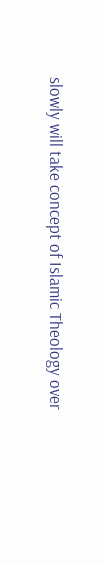slowly will take concept of Islamic Theology over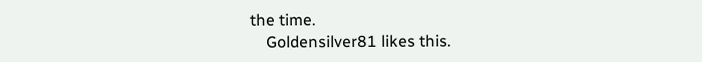the time.
    Goldensilver81 likes this.